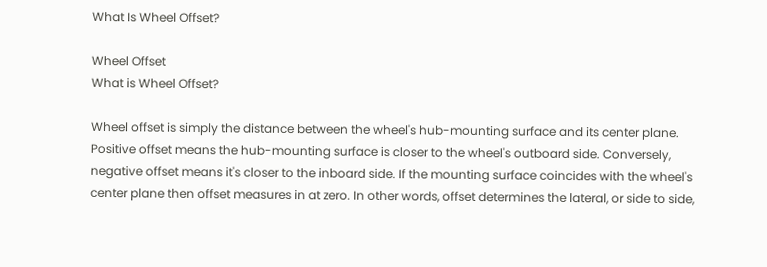What Is Wheel Offset?

Wheel Offset
What is Wheel Offset?

Wheel offset is simply the distance between the wheel's hub-mounting surface and its center plane. Positive offset means the hub-mounting surface is closer to the wheel's outboard side. Conversely, negative offset means it's closer to the inboard side. If the mounting surface coincides with the wheel's center plane then offset measures in at zero. In other words, offset determines the lateral, or side to side,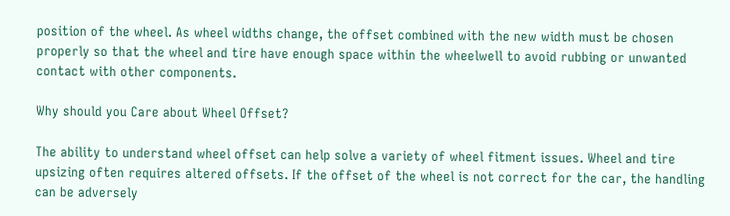position of the wheel. As wheel widths change, the offset combined with the new width must be chosen properly so that the wheel and tire have enough space within the wheelwell to avoid rubbing or unwanted contact with other components.

Why should you Care about Wheel Offset?

The ability to understand wheel offset can help solve a variety of wheel fitment issues. Wheel and tire upsizing often requires altered offsets. If the offset of the wheel is not correct for the car, the handling can be adversely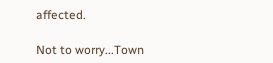affected.

Not to worry...Town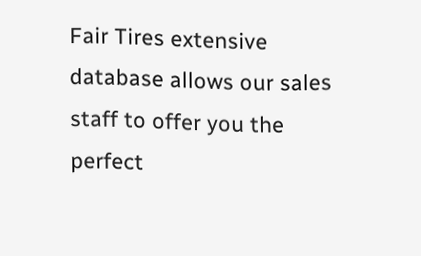Fair Tires extensive database allows our sales staff to offer you the perfect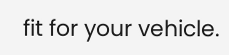fit for your vehicle.